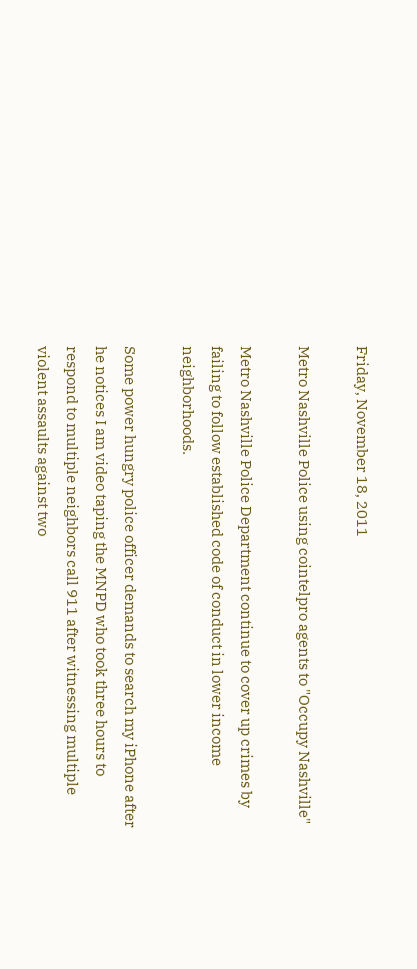Friday, November 18, 2011

Metro Nashville Police using cointelpro agents to "Occupy Nashville"

Metro Nashville Police Department continue to cover up crimes by failing to follow established code of conduct in lower income neighborhoods.

Some power hungry police officer demands to search my iPhone after he notices I am video taping the MNPD who took three hours to respond to multiple neighbors call 911 after witnessing multiple violent assaults against two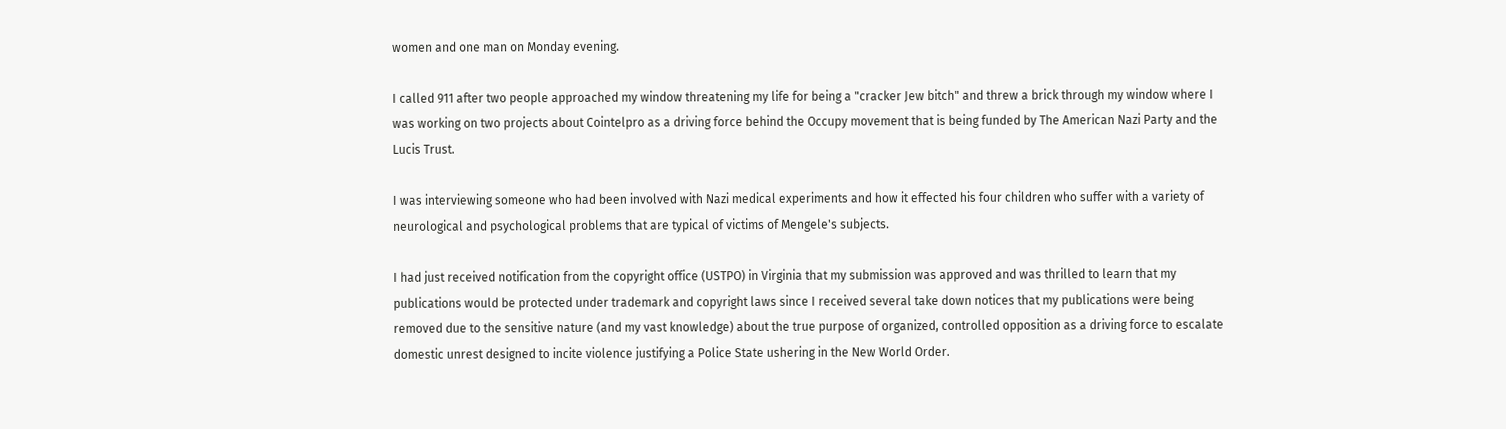women and one man on Monday evening.

I called 911 after two people approached my window threatening my life for being a "cracker Jew bitch" and threw a brick through my window where I was working on two projects about Cointelpro as a driving force behind the Occupy movement that is being funded by The American Nazi Party and the Lucis Trust.

I was interviewing someone who had been involved with Nazi medical experiments and how it effected his four children who suffer with a variety of neurological and psychological problems that are typical of victims of Mengele's subjects.

I had just received notification from the copyright office (USTPO) in Virginia that my submission was approved and was thrilled to learn that my publications would be protected under trademark and copyright laws since I received several take down notices that my publications were being removed due to the sensitive nature (and my vast knowledge) about the true purpose of organized, controlled opposition as a driving force to escalate domestic unrest designed to incite violence justifying a Police State ushering in the New World Order.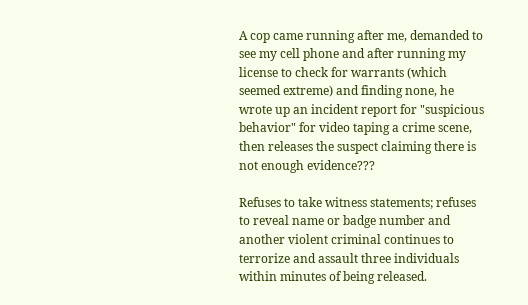A cop came running after me, demanded to see my cell phone and after running my license to check for warrants (which seemed extreme) and finding none, he wrote up an incident report for "suspicious behavior" for video taping a crime scene, then releases the suspect claiming there is not enough evidence???

Refuses to take witness statements; refuses to reveal name or badge number and another violent criminal continues to terrorize and assault three individuals within minutes of being released.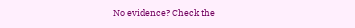No evidence? Check the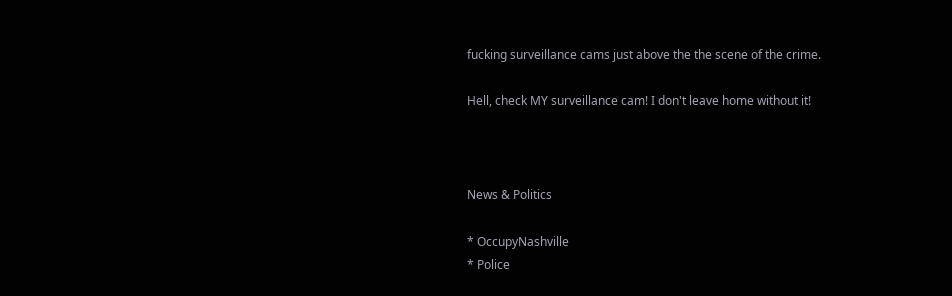fucking surveillance cams just above the the scene of the crime.

Hell, check MY surveillance cam! I don't leave home without it!



News & Politics

* OccupyNashville
* Police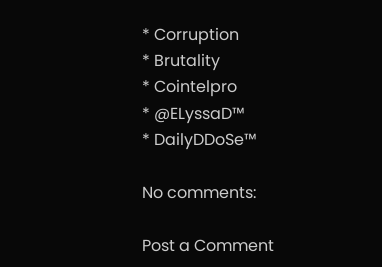* Corruption
* Brutality
* Cointelpro
* @ELyssaD™
* DailyDDoSe™

No comments:

Post a Comment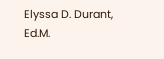Elyssa D. Durant, Ed.M.